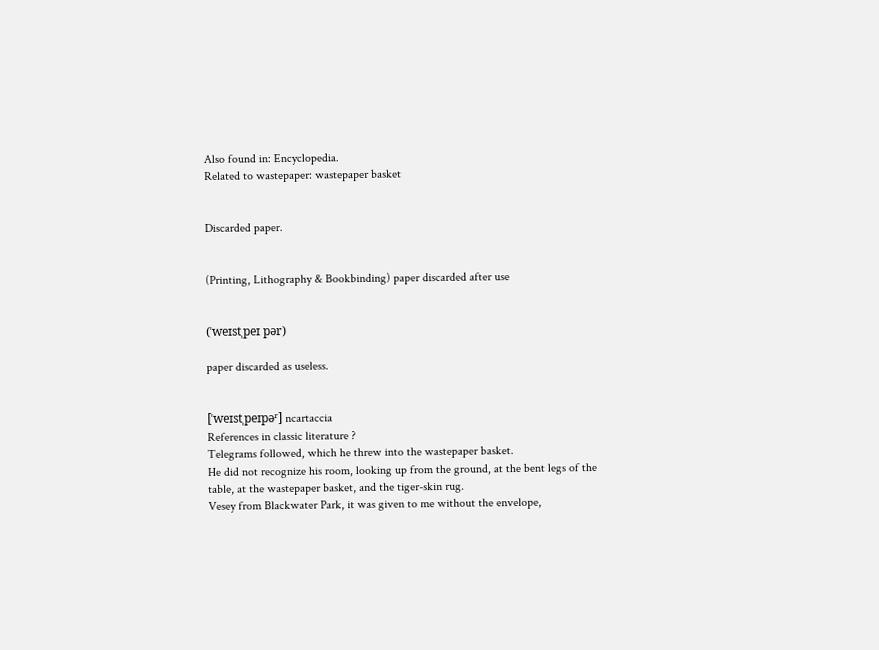Also found in: Encyclopedia.
Related to wastepaper: wastepaper basket


Discarded paper.


(Printing, Lithography & Bookbinding) paper discarded after use


(ˈweɪstˌpeɪ pər)

paper discarded as useless.


[ˈweɪstˌpeɪpəʳ] ncartaccia
References in classic literature ?
Telegrams followed, which he threw into the wastepaper basket.
He did not recognize his room, looking up from the ground, at the bent legs of the table, at the wastepaper basket, and the tiger-skin rug.
Vesey from Blackwater Park, it was given to me without the envelope,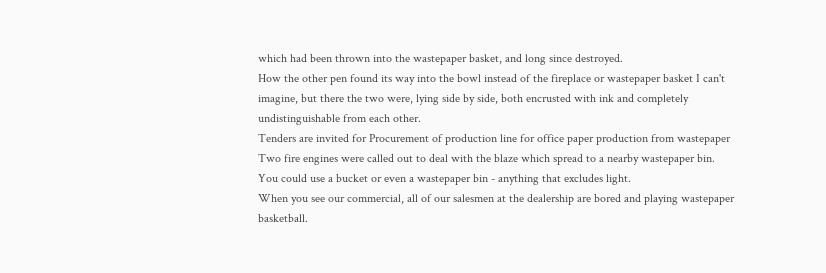which had been thrown into the wastepaper basket, and long since destroyed.
How the other pen found its way into the bowl instead of the fireplace or wastepaper basket I can't imagine, but there the two were, lying side by side, both encrusted with ink and completely undistinguishable from each other.
Tenders are invited for Procurement of production line for office paper production from wastepaper
Two fire engines were called out to deal with the blaze which spread to a nearby wastepaper bin.
You could use a bucket or even a wastepaper bin - anything that excludes light.
When you see our commercial, all of our salesmen at the dealership are bored and playing wastepaper basketball.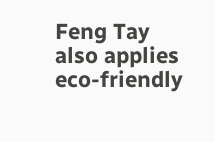Feng Tay also applies eco-friendly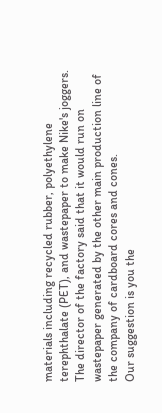materials including recycled rubber, polyethylene terephthalate (PET), and wastepaper to make Nike's joggers.
The director of the factory said that it would run on wastepaper generated by the other main production line of the company of cardboard cores and cones.
Our suggestion is you the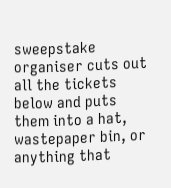sweepstake organiser cuts out all the tickets below and puts them into a hat, wastepaper bin, or anything that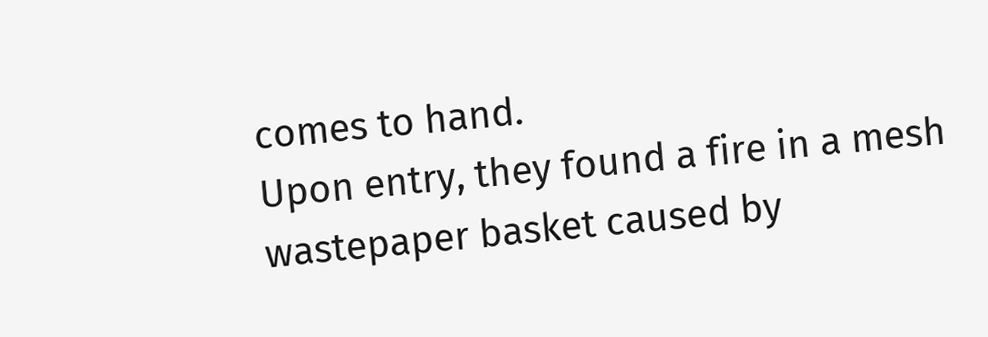comes to hand.
Upon entry, they found a fire in a mesh wastepaper basket caused by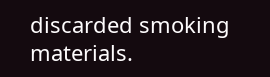discarded smoking materials.